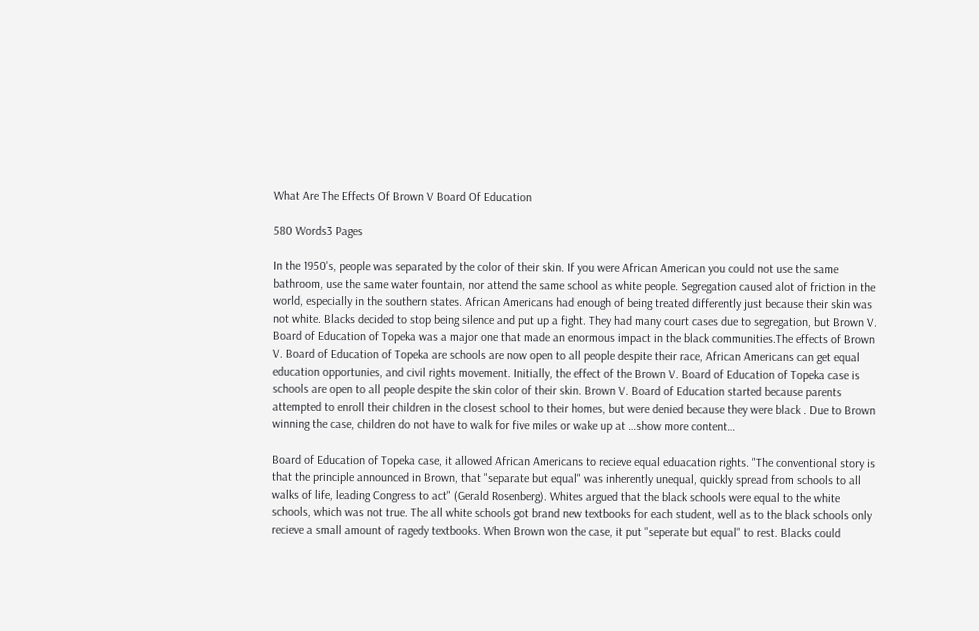What Are The Effects Of Brown V Board Of Education

580 Words3 Pages

In the 1950's, people was separated by the color of their skin. If you were African American you could not use the same bathroom, use the same water fountain, nor attend the same school as white people. Segregation caused alot of friction in the world, especially in the southern states. African Americans had enough of being treated differently just because their skin was not white. Blacks decided to stop being silence and put up a fight. They had many court cases due to segregation, but Brown V. Board of Education of Topeka was a major one that made an enormous impact in the black communities.The effects of Brown V. Board of Education of Topeka are schools are now open to all people despite their race, African Americans can get equal education opportunies, and civil rights movement. Initially, the effect of the Brown V. Board of Education of Topeka case is schools are open to all people despite the skin color of their skin. Brown V. Board of Education started because parents attempted to enroll their children in the closest school to their homes, but were denied because they were black . Due to Brown winning the case, children do not have to walk for five miles or wake up at …show more content…

Board of Education of Topeka case, it allowed African Americans to recieve equal eduacation rights. "The conventional story is that the principle announced in Brown, that "separate but equal" was inherently unequal, quickly spread from schools to all walks of life, leading Congress to act" (Gerald Rosenberg). Whites argued that the black schools were equal to the white schools, which was not true. The all white schools got brand new textbooks for each student, well as to the black schools only recieve a small amount of ragedy textbooks. When Brown won the case, it put "seperate but equal" to rest. Blacks could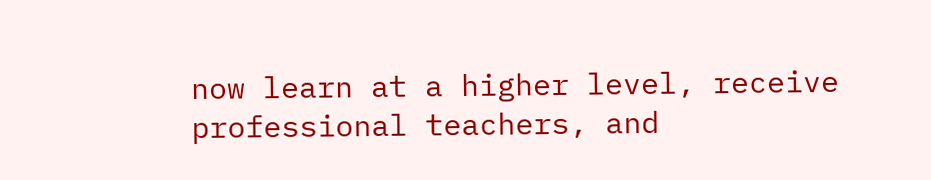now learn at a higher level, receive professional teachers, and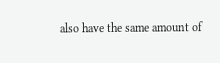also have the same amount of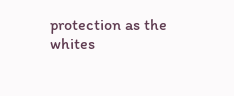protection as the whites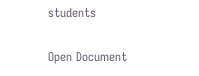students

Open Document